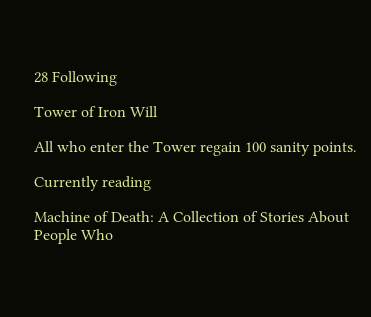28 Following

Tower of Iron Will

All who enter the Tower regain 100 sanity points.

Currently reading

Machine of Death: A Collection of Stories About People Who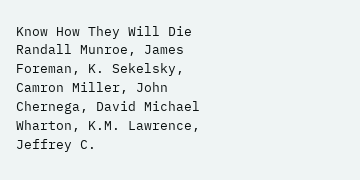Know How They Will Die
Randall Munroe, James Foreman, K. Sekelsky, Camron Miller, John Chernega, David Michael Wharton, K.M. Lawrence, Jeffrey C.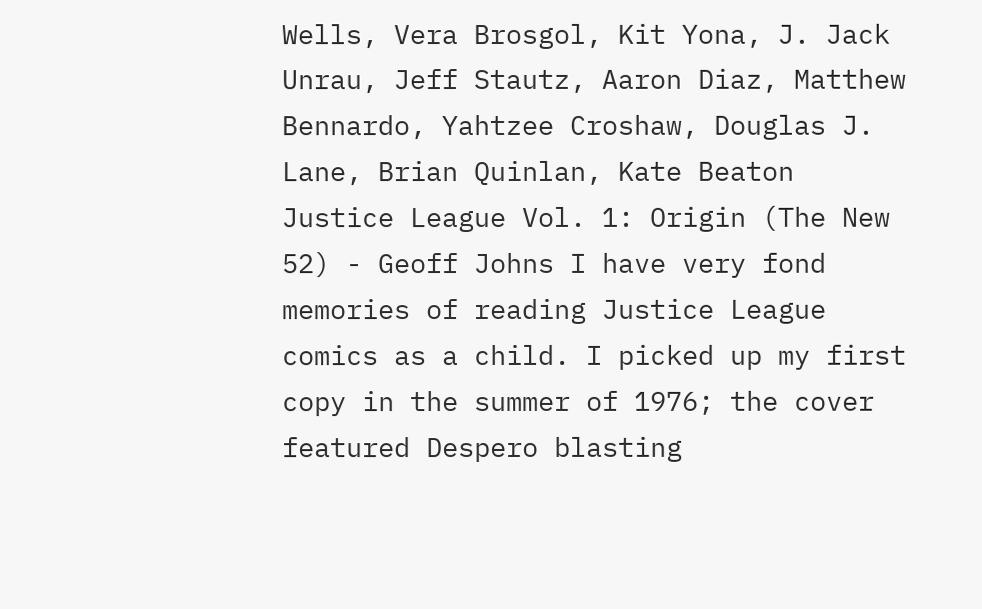Wells, Vera Brosgol, Kit Yona, J. Jack Unrau, Jeff Stautz, Aaron Diaz, Matthew Bennardo, Yahtzee Croshaw, Douglas J. Lane, Brian Quinlan, Kate Beaton
Justice League Vol. 1: Origin (The New 52) - Geoff Johns I have very fond memories of reading Justice League comics as a child. I picked up my first copy in the summer of 1976; the cover featured Despero blasting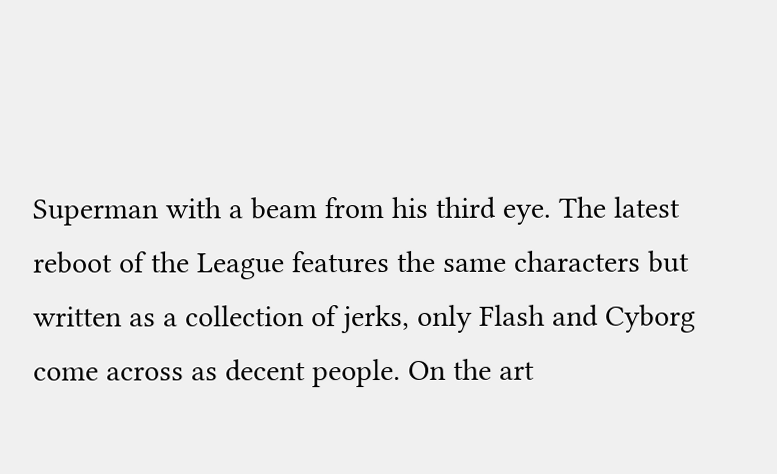Superman with a beam from his third eye. The latest reboot of the League features the same characters but written as a collection of jerks, only Flash and Cyborg come across as decent people. On the art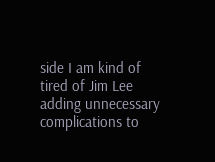side I am kind of tired of Jim Lee adding unnecessary complications to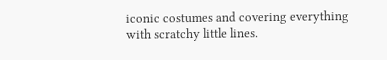iconic costumes and covering everything with scratchy little lines.